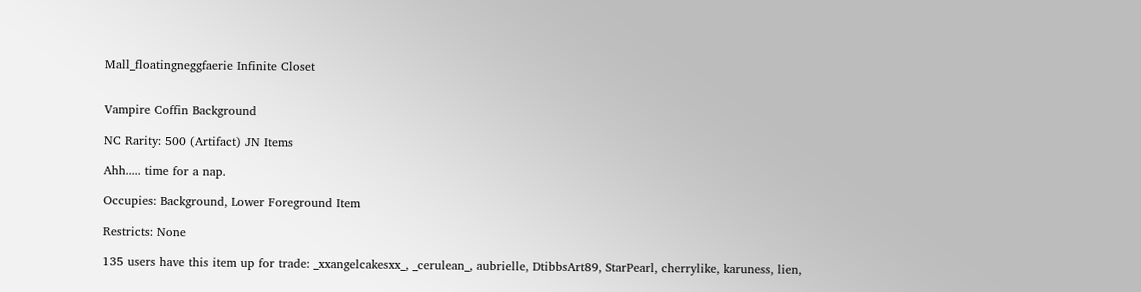Mall_floatingneggfaerie Infinite Closet


Vampire Coffin Background

NC Rarity: 500 (Artifact) JN Items

Ahh..... time for a nap.

Occupies: Background, Lower Foreground Item

Restricts: None

135 users have this item up for trade: _xxangelcakesxx_, _cerulean_, aubrielle, DtibbsArt89, StarPearl, cherrylike, karuness, lien,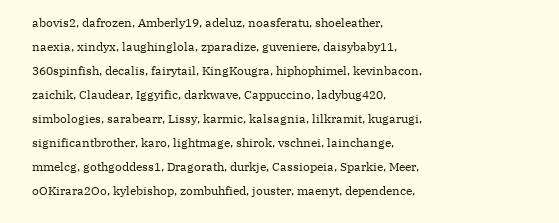abovis2, dafrozen, Amberly19, adeluz, noasferatu, shoeleather, naexia, xindyx, laughinglola, zparadize, guveniere, daisybaby11, 360spinfish, decalis, fairytail, KingKougra, hiphophimel, kevinbacon, zaichik, Claudear, Iggyific, darkwave, Cappuccino, ladybug420, simbologies, sarabearr, Lissy, karmic, kalsagnia, lilkramit, kugarugi, significantbrother, karo, lightmage, shirok, vschnei, lainchange, mmelcg, gothgoddess1, Dragorath, durkje, Cassiopeia, Sparkie, Meer, oOKirara2Oo, kylebishop, zombuhfied, jouster, maenyt, dependence,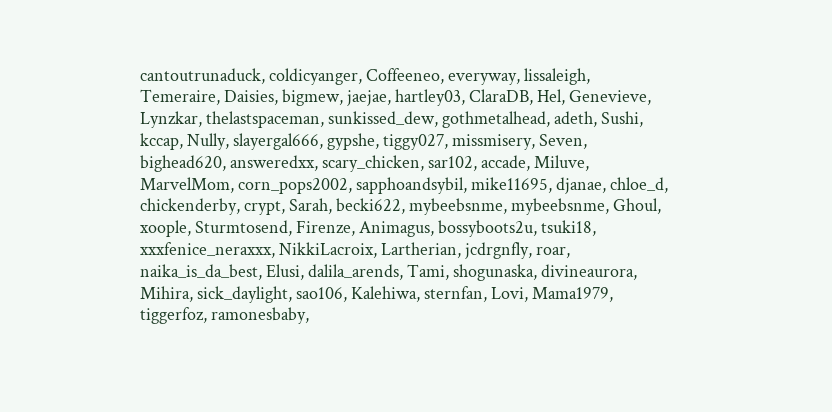cantoutrunaduck, coldicyanger, Coffeeneo, everyway, lissaleigh, Temeraire, Daisies, bigmew, jaejae, hartley03, ClaraDB, Hel, Genevieve, Lynzkar, thelastspaceman, sunkissed_dew, gothmetalhead, adeth, Sushi, kccap, Nully, slayergal666, gypshe, tiggy027, missmisery, Seven, bighead620, answeredxx, scary_chicken, sar102, accade, Miluve, MarvelMom, corn_pops2002, sapphoandsybil, mike11695, djanae, chloe_d, chickenderby, crypt, Sarah, becki622, mybeebsnme, mybeebsnme, Ghoul, xoople, Sturmtosend, Firenze, Animagus, bossyboots2u, tsuki18, xxxfenice_neraxxx, NikkiLacroix, Lartherian, jcdrgnfly, roar, naika_is_da_best, Elusi, dalila_arends, Tami, shogunaska, divineaurora, Mihira, sick_daylight, sao106, Kalehiwa, sternfan, Lovi, Mama1979, tiggerfoz, ramonesbaby,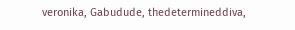veronika, Gabudude, thedetermineddiva,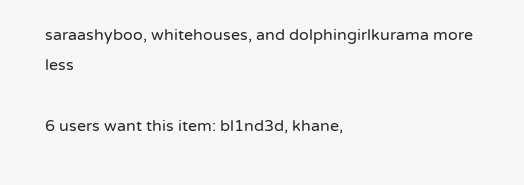saraashyboo, whitehouses, and dolphingirlkurama more less

6 users want this item: bl1nd3d, khane,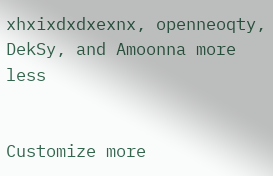xhxixdxdxexnx, openneoqty, DekSy, and Amoonna more less


Customize more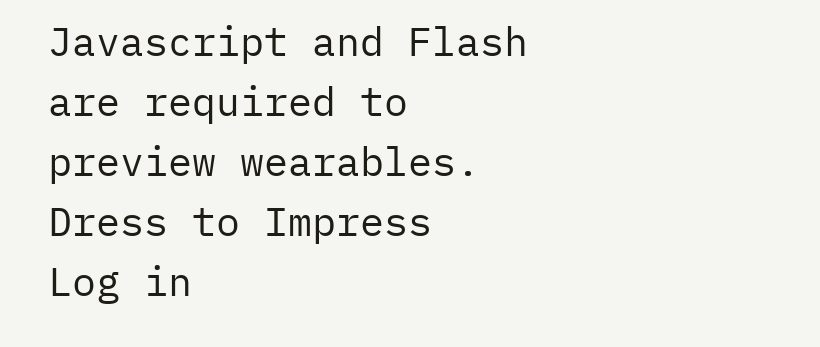Javascript and Flash are required to preview wearables.
Dress to Impress
Log in